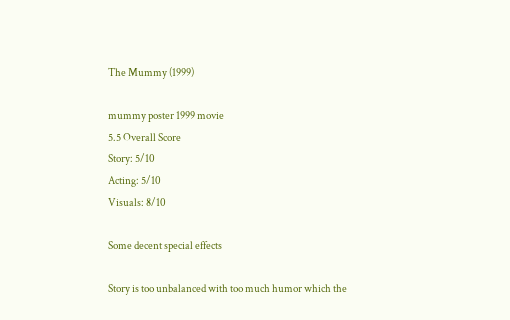The Mummy (1999)

mummy poster 1999 movie
5.5 Overall Score
Story: 5/10
Acting: 5/10
Visuals: 8/10

Some decent special effects

Story is too unbalanced with too much humor which the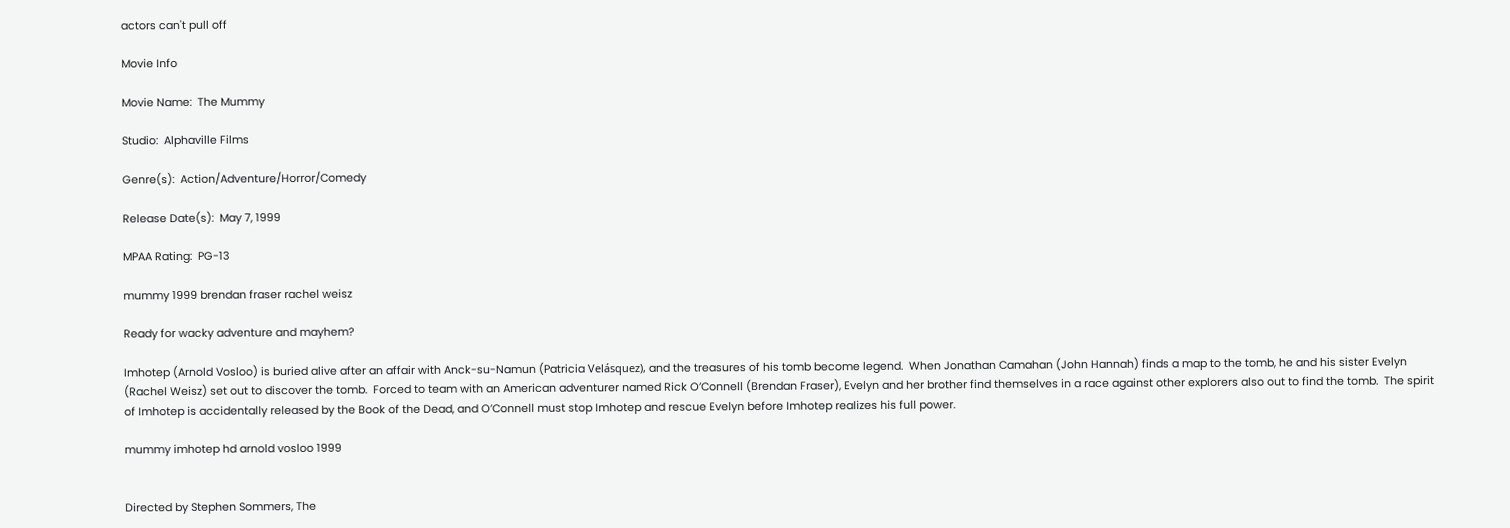actors can't pull off

Movie Info

Movie Name:  The Mummy

Studio:  Alphaville Films

Genre(s):  Action/Adventure/Horror/Comedy

Release Date(s):  May 7, 1999

MPAA Rating:  PG-13

mummy 1999 brendan fraser rachel weisz

Ready for wacky adventure and mayhem?

Imhotep (Arnold Vosloo) is buried alive after an affair with Anck-su-Namun (Patricia Velásquez), and the treasures of his tomb become legend.  When Jonathan Camahan (John Hannah) finds a map to the tomb, he and his sister Evelyn (Rachel Weisz) set out to discover the tomb.  Forced to team with an American adventurer named Rick O’Connell (Brendan Fraser), Evelyn and her brother find themselves in a race against other explorers also out to find the tomb.  The spirit of Imhotep is accidentally released by the Book of the Dead, and O’Connell must stop Imhotep and rescue Evelyn before Imhotep realizes his full power.

mummy imhotep hd arnold vosloo 1999


Directed by Stephen Sommers, The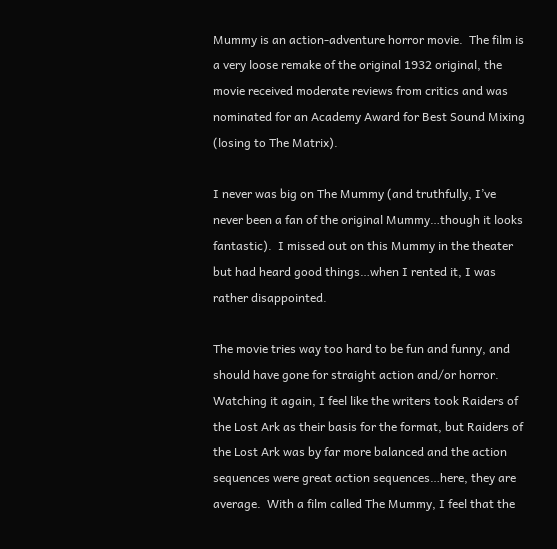Mummy is an action-adventure horror movie.  The film is a very loose remake of the original 1932 original, the movie received moderate reviews from critics and was nominated for an Academy Award for Best Sound Mixing (losing to The Matrix).

I never was big on The Mummy (and truthfully, I’ve never been a fan of the original Mummy…though it looks fantastic).  I missed out on this Mummy in the theater but had heard good things…when I rented it, I was rather disappointed.

The movie tries way too hard to be fun and funny, and should have gone for straight action and/or horror.  Watching it again, I feel like the writers took Raiders of the Lost Ark as their basis for the format, but Raiders of the Lost Ark was by far more balanced and the action sequences were great action sequences…here, they are average.  With a film called The Mummy, I feel that the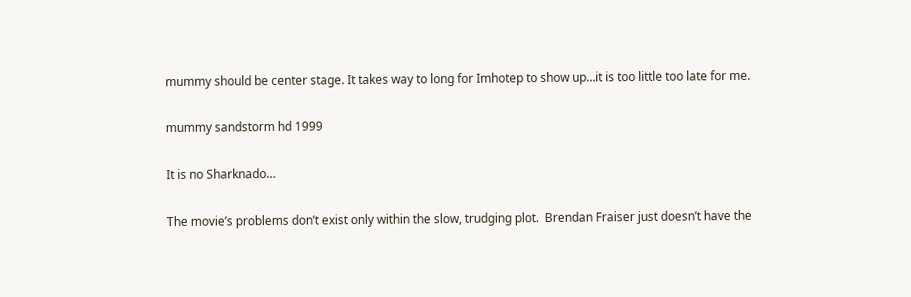mummy should be center stage. It takes way to long for Imhotep to show up…it is too little too late for me.

mummy sandstorm hd 1999

It is no Sharknado…

The movie’s problems don’t exist only within the slow, trudging plot.  Brendan Fraiser just doesn’t have the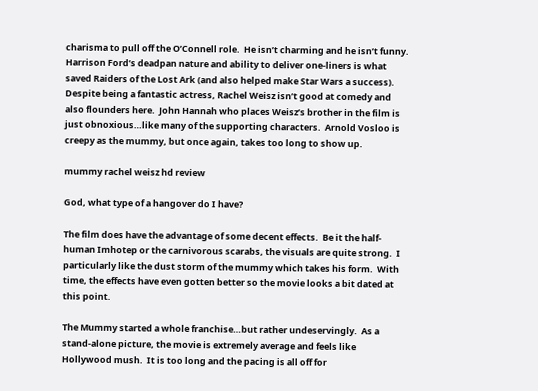charisma to pull off the O’Connell role.  He isn’t charming and he isn’t funny.  Harrison Ford’s deadpan nature and ability to deliver one-liners is what saved Raiders of the Lost Ark (and also helped make Star Wars a success).  Despite being a fantastic actress, Rachel Weisz isn’t good at comedy and also flounders here.  John Hannah who places Weisz’s brother in the film is just obnoxious…like many of the supporting characters.  Arnold Vosloo is creepy as the mummy, but once again, takes too long to show up.

mummy rachel weisz hd review

God, what type of a hangover do I have?

The film does have the advantage of some decent effects.  Be it the half-human Imhotep or the carnivorous scarabs, the visuals are quite strong.  I particularly like the dust storm of the mummy which takes his form.  With time, the effects have even gotten better so the movie looks a bit dated at this point.

The Mummy started a whole franchise…but rather undeservingly.  As a stand-alone picture, the movie is extremely average and feels like Hollywood mush.  It is too long and the pacing is all off for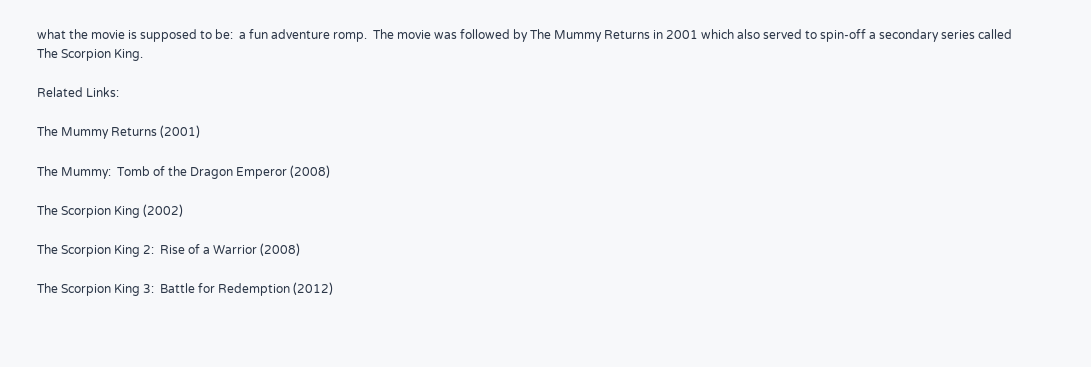what the movie is supposed to be:  a fun adventure romp.  The movie was followed by The Mummy Returns in 2001 which also served to spin-off a secondary series called The Scorpion King.

Related Links:

The Mummy Returns (2001)

The Mummy:  Tomb of the Dragon Emperor (2008)

The Scorpion King (2002)

The Scorpion King 2:  Rise of a Warrior (2008)

The Scorpion King 3:  Battle for Redemption (2012)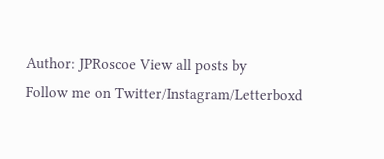Author: JPRoscoe View all posts by
Follow me on Twitter/Instagram/Letterboxd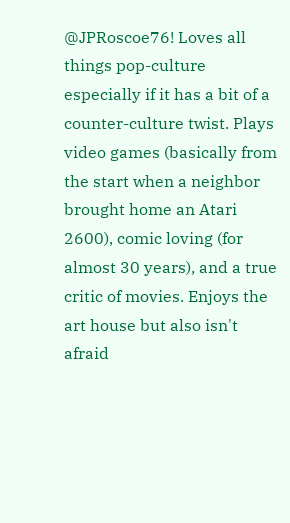@JPRoscoe76! Loves all things pop-culture especially if it has a bit of a counter-culture twist. Plays video games (basically from the start when a neighbor brought home an Atari 2600), comic loving (for almost 30 years), and a true critic of movies. Enjoys the art house but also isn't afraid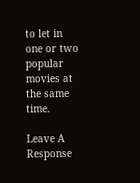to let in one or two popular movies at the same time.

Leave A Response